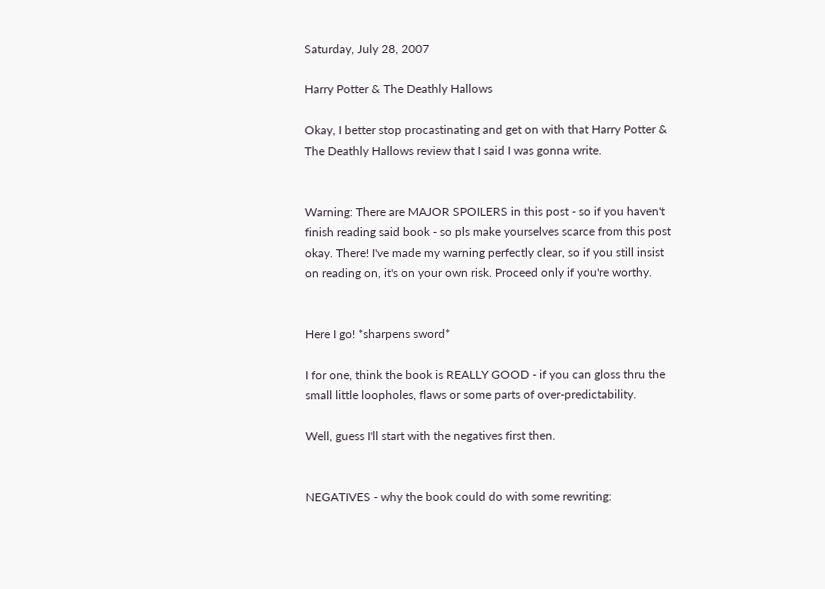Saturday, July 28, 2007

Harry Potter & The Deathly Hallows

Okay, I better stop procastinating and get on with that Harry Potter & The Deathly Hallows review that I said I was gonna write.


Warning: There are MAJOR SPOILERS in this post - so if you haven't finish reading said book - so pls make yourselves scarce from this post okay. There! I've made my warning perfectly clear, so if you still insist on reading on, it's on your own risk. Proceed only if you're worthy.


Here I go! *sharpens sword*

I for one, think the book is REALLY GOOD - if you can gloss thru the small little loopholes, flaws or some parts of over-predictability.

Well, guess I'll start with the negatives first then.


NEGATIVES - why the book could do with some rewriting: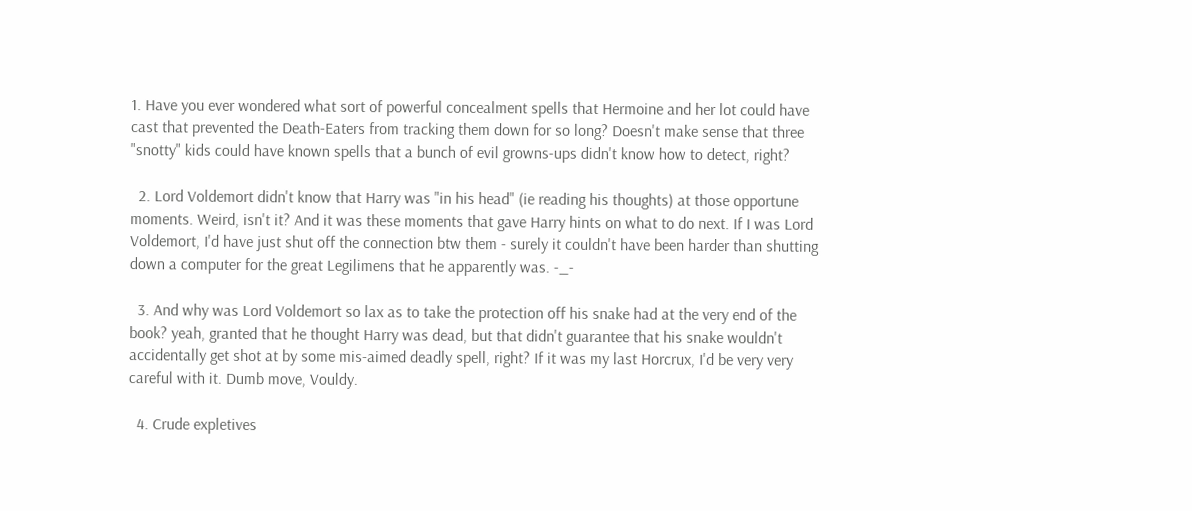1. Have you ever wondered what sort of powerful concealment spells that Hermoine and her lot could have cast that prevented the Death-Eaters from tracking them down for so long? Doesn't make sense that three "snotty" kids could have known spells that a bunch of evil growns-ups didn't know how to detect, right?

  2. Lord Voldemort didn't know that Harry was "in his head" (ie reading his thoughts) at those opportune moments. Weird, isn't it? And it was these moments that gave Harry hints on what to do next. If I was Lord Voldemort, I'd have just shut off the connection btw them - surely it couldn't have been harder than shutting down a computer for the great Legilimens that he apparently was. -_-

  3. And why was Lord Voldemort so lax as to take the protection off his snake had at the very end of the book? yeah, granted that he thought Harry was dead, but that didn't guarantee that his snake wouldn't accidentally get shot at by some mis-aimed deadly spell, right? If it was my last Horcrux, I'd be very very careful with it. Dumb move, Vouldy.

  4. Crude expletives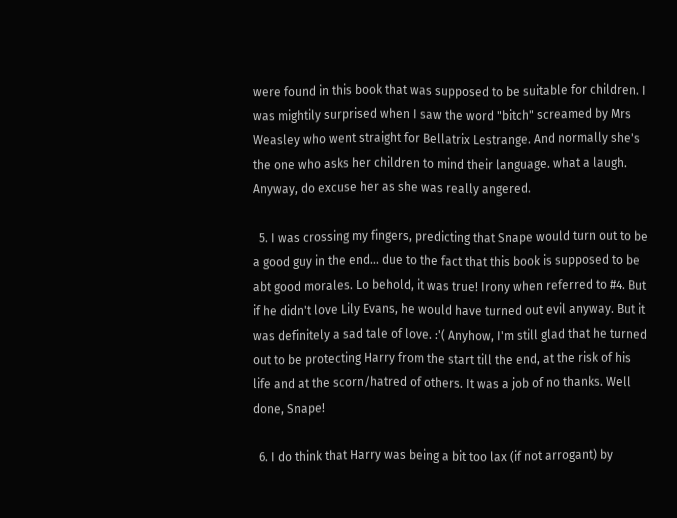were found in this book that was supposed to be suitable for children. I was mightily surprised when I saw the word "bitch" screamed by Mrs Weasley who went straight for Bellatrix Lestrange. And normally she's the one who asks her children to mind their language. what a laugh. Anyway, do excuse her as she was really angered.

  5. I was crossing my fingers, predicting that Snape would turn out to be a good guy in the end... due to the fact that this book is supposed to be abt good morales. Lo behold, it was true! Irony when referred to #4. But if he didn't love Lily Evans, he would have turned out evil anyway. But it was definitely a sad tale of love. :'( Anyhow, I'm still glad that he turned out to be protecting Harry from the start till the end, at the risk of his life and at the scorn/hatred of others. It was a job of no thanks. Well done, Snape!

  6. I do think that Harry was being a bit too lax (if not arrogant) by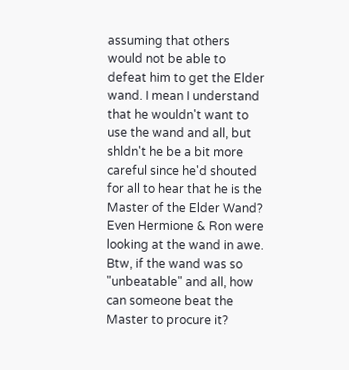assuming that others would not be able to defeat him to get the Elder wand. I mean I understand that he wouldn't want to use the wand and all, but shldn't he be a bit more careful since he'd shouted for all to hear that he is the Master of the Elder Wand? Even Hermione & Ron were looking at the wand in awe. Btw, if the wand was so "unbeatable" and all, how can someone beat the Master to procure it?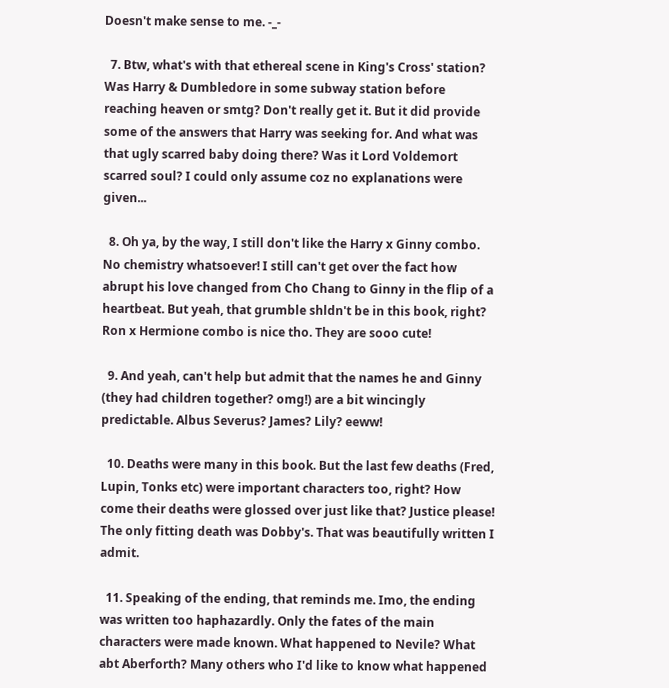Doesn't make sense to me. -_-

  7. Btw, what's with that ethereal scene in King's Cross' station? Was Harry & Dumbledore in some subway station before reaching heaven or smtg? Don't really get it. But it did provide some of the answers that Harry was seeking for. And what was that ugly scarred baby doing there? Was it Lord Voldemort scarred soul? I could only assume coz no explanations were given...

  8. Oh ya, by the way, I still don't like the Harry x Ginny combo. No chemistry whatsoever! I still can't get over the fact how abrupt his love changed from Cho Chang to Ginny in the flip of a heartbeat. But yeah, that grumble shldn't be in this book, right? Ron x Hermione combo is nice tho. They are sooo cute!

  9. And yeah, can't help but admit that the names he and Ginny (they had children together? omg!) are a bit wincingly predictable. Albus Severus? James? Lily? eeww!

  10. Deaths were many in this book. But the last few deaths (Fred, Lupin, Tonks etc) were important characters too, right? How come their deaths were glossed over just like that? Justice please! The only fitting death was Dobby's. That was beautifully written I admit.

  11. Speaking of the ending, that reminds me. Imo, the ending was written too haphazardly. Only the fates of the main characters were made known. What happened to Nevile? What abt Aberforth? Many others who I'd like to know what happened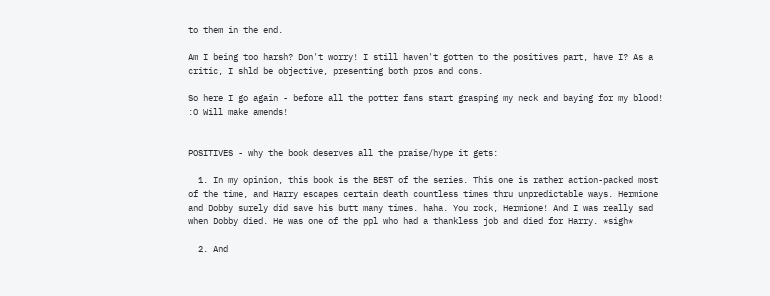to them in the end.

Am I being too harsh? Don't worry! I still haven't gotten to the positives part, have I? As a critic, I shld be objective, presenting both pros and cons.

So here I go again - before all the potter fans start grasping my neck and baying for my blood! :O Will make amends!


POSITIVES - why the book deserves all the praise/hype it gets:

  1. In my opinion, this book is the BEST of the series. This one is rather action-packed most of the time, and Harry escapes certain death countless times thru unpredictable ways. Hermione and Dobby surely did save his butt many times. haha. You rock, Hermione! And I was really sad when Dobby died. He was one of the ppl who had a thankless job and died for Harry. *sigh*

  2. And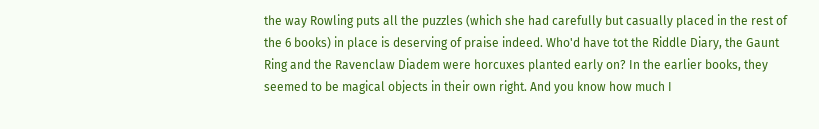the way Rowling puts all the puzzles (which she had carefully but casually placed in the rest of the 6 books) in place is deserving of praise indeed. Who'd have tot the Riddle Diary, the Gaunt Ring and the Ravenclaw Diadem were horcuxes planted early on? In the earlier books, they seemed to be magical objects in their own right. And you know how much I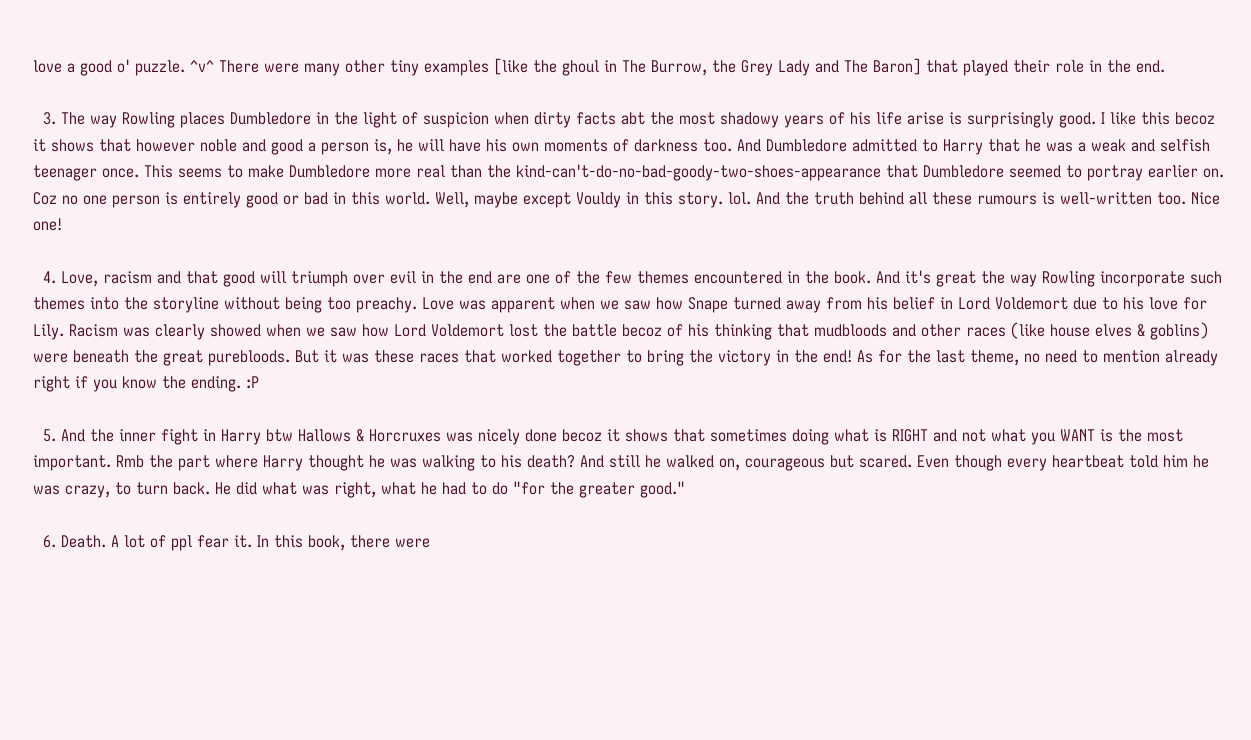love a good o' puzzle. ^v^ There were many other tiny examples [like the ghoul in The Burrow, the Grey Lady and The Baron] that played their role in the end.

  3. The way Rowling places Dumbledore in the light of suspicion when dirty facts abt the most shadowy years of his life arise is surprisingly good. I like this becoz it shows that however noble and good a person is, he will have his own moments of darkness too. And Dumbledore admitted to Harry that he was a weak and selfish teenager once. This seems to make Dumbledore more real than the kind-can't-do-no-bad-goody-two-shoes-appearance that Dumbledore seemed to portray earlier on. Coz no one person is entirely good or bad in this world. Well, maybe except Vouldy in this story. lol. And the truth behind all these rumours is well-written too. Nice one!

  4. Love, racism and that good will triumph over evil in the end are one of the few themes encountered in the book. And it's great the way Rowling incorporate such themes into the storyline without being too preachy. Love was apparent when we saw how Snape turned away from his belief in Lord Voldemort due to his love for Lily. Racism was clearly showed when we saw how Lord Voldemort lost the battle becoz of his thinking that mudbloods and other races (like house elves & goblins) were beneath the great purebloods. But it was these races that worked together to bring the victory in the end! As for the last theme, no need to mention already right if you know the ending. :P

  5. And the inner fight in Harry btw Hallows & Horcruxes was nicely done becoz it shows that sometimes doing what is RIGHT and not what you WANT is the most important. Rmb the part where Harry thought he was walking to his death? And still he walked on, courageous but scared. Even though every heartbeat told him he was crazy, to turn back. He did what was right, what he had to do "for the greater good."

  6. Death. A lot of ppl fear it. In this book, there were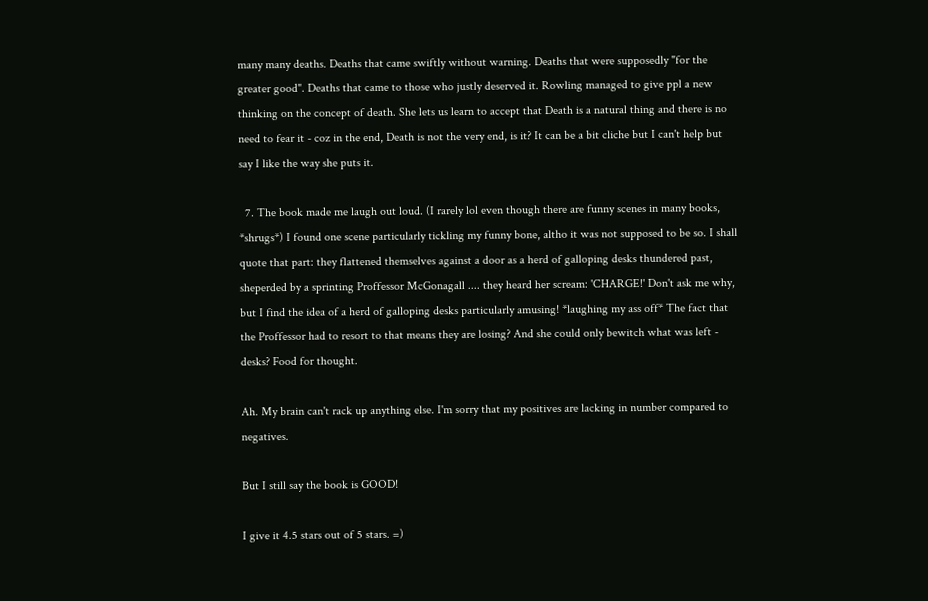many many deaths. Deaths that came swiftly without warning. Deaths that were supposedly "for the greater good". Deaths that came to those who justly deserved it. Rowling managed to give ppl a new thinking on the concept of death. She lets us learn to accept that Death is a natural thing and there is no need to fear it - coz in the end, Death is not the very end, is it? It can be a bit cliche but I can't help but say I like the way she puts it.

  7. The book made me laugh out loud. (I rarely lol even though there are funny scenes in many books, *shrugs*) I found one scene particularly tickling my funny bone, altho it was not supposed to be so. I shall quote that part: they flattened themselves against a door as a herd of galloping desks thundered past, sheperded by a sprinting Proffessor McGonagall .... they heard her scream: 'CHARGE!' Don't ask me why, but I find the idea of a herd of galloping desks particularly amusing! *laughing my ass off* The fact that the Proffessor had to resort to that means they are losing? And she could only bewitch what was left - desks? Food for thought.

Ah. My brain can't rack up anything else. I'm sorry that my positives are lacking in number compared to negatives.

But I still say the book is GOOD!

I give it 4.5 stars out of 5 stars. =)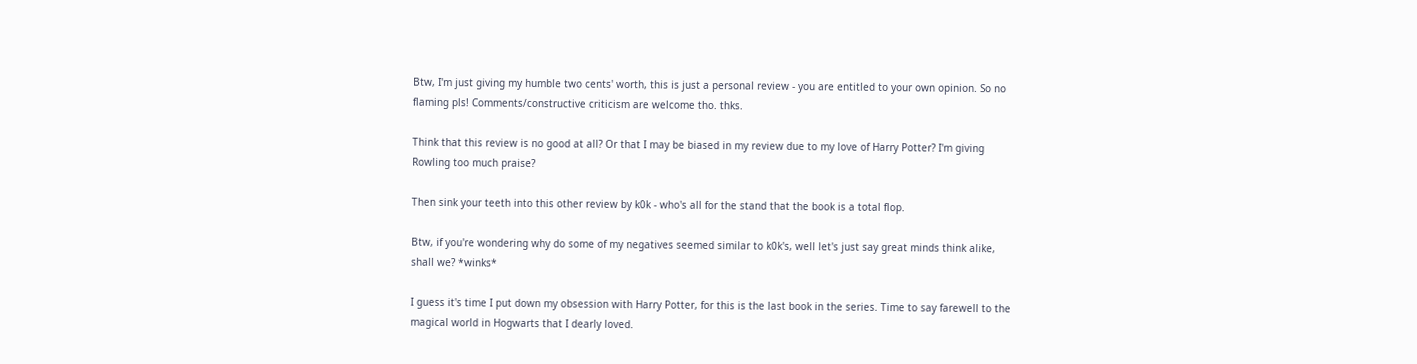Btw, I'm just giving my humble two cents' worth, this is just a personal review - you are entitled to your own opinion. So no flaming pls! Comments/constructive criticism are welcome tho. thks.

Think that this review is no good at all? Or that I may be biased in my review due to my love of Harry Potter? I'm giving Rowling too much praise?

Then sink your teeth into this other review by k0k - who's all for the stand that the book is a total flop.

Btw, if you're wondering why do some of my negatives seemed similar to k0k's, well let's just say great minds think alike, shall we? *winks*

I guess it's time I put down my obsession with Harry Potter, for this is the last book in the series. Time to say farewell to the magical world in Hogwarts that I dearly loved.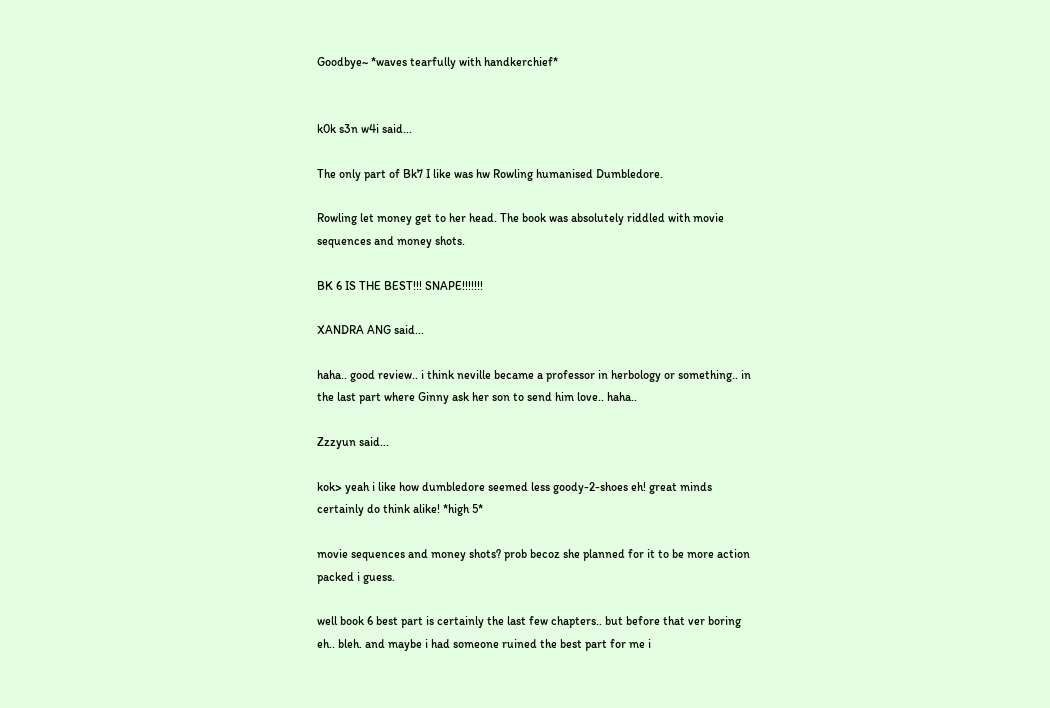Goodbye~ *waves tearfully with handkerchief*


k0k s3n w4i said...

The only part of Bk7 I like was hw Rowling humanised Dumbledore.

Rowling let money get to her head. The book was absolutely riddled with movie sequences and money shots.

BK 6 IS THE BEST!!! SNAPE!!!!!!!

XANDRA ANG said...

haha.. good review.. i think neville became a professor in herbology or something.. in the last part where Ginny ask her son to send him love.. haha..

Zzzyun said...

kok> yeah i like how dumbledore seemed less goody-2-shoes eh! great minds certainly do think alike! *high 5*

movie sequences and money shots? prob becoz she planned for it to be more action packed i guess.

well book 6 best part is certainly the last few chapters.. but before that ver boring eh.. bleh. and maybe i had someone ruined the best part for me i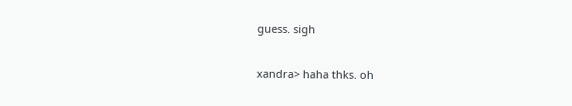guess. sigh

xandra> haha thks. oh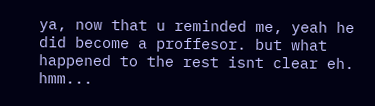ya, now that u reminded me, yeah he did become a proffesor. but what happened to the rest isnt clear eh. hmm...